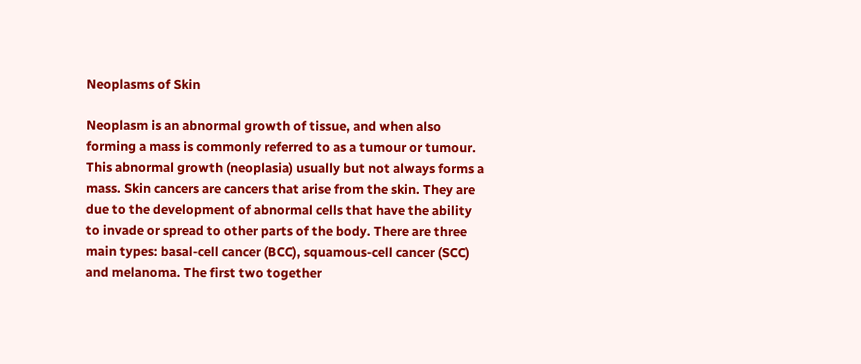Neoplasms of Skin

Neoplasm is an abnormal growth of tissue, and when also forming a mass is commonly referred to as a tumour or tumour. This abnormal growth (neoplasia) usually but not always forms a mass. Skin cancers are cancers that arise from the skin. They are due to the development of abnormal cells that have the ability to invade or spread to other parts of the body. There are three main types: basal-cell cancer (BCC), squamous-cell cancer (SCC) and melanoma. The first two together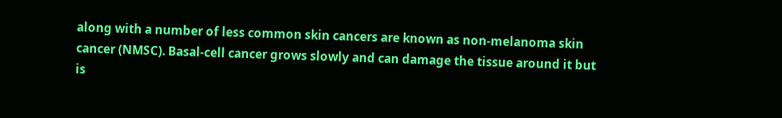along with a number of less common skin cancers are known as non-melanoma skin cancer (NMSC). Basal-cell cancer grows slowly and can damage the tissue around it but is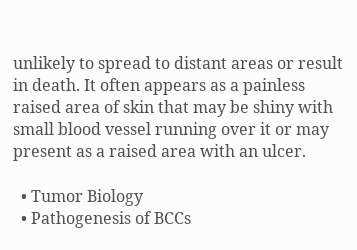unlikely to spread to distant areas or result in death. It often appears as a painless raised area of skin that may be shiny with small blood vessel running over it or may present as a raised area with an ulcer.

  • Tumor Biology
  • Pathogenesis of BCCs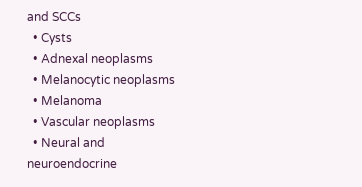and SCCs
  • Cysts
  • Adnexal neoplasms
  • Melanocytic neoplasms
  • Melanoma
  • Vascular neoplasms
  • Neural and neuroendocrine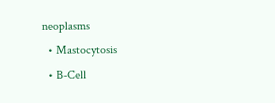neoplasms
  • Mastocytosis
  • B-Cell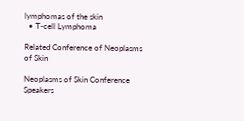lymphomas of the skin
  • T-cell Lymphoma

Related Conference of Neoplasms of Skin

Neoplasms of Skin Conference Speakers